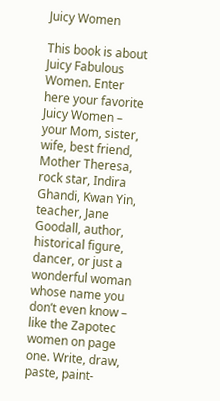Juicy Women

This book is about Juicy Fabulous Women. Enter here your favorite Juicy Women – your Mom, sister, wife, best friend, Mother Theresa, rock star, Indira Ghandi, Kwan Yin, teacher, Jane Goodall, author, historical figure, dancer, or just a wonderful woman whose name you don’t even know – like the Zapotec women on page one. Write, draw, paste, paint-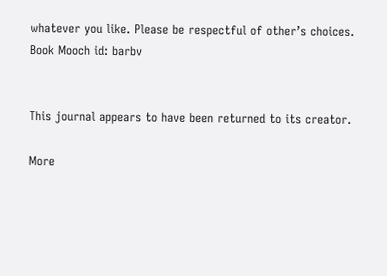whatever you like. Please be respectful of other’s choices. Book Mooch id: barbv


This journal appears to have been returned to its creator.

More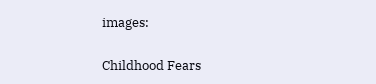images:

Childhood Fears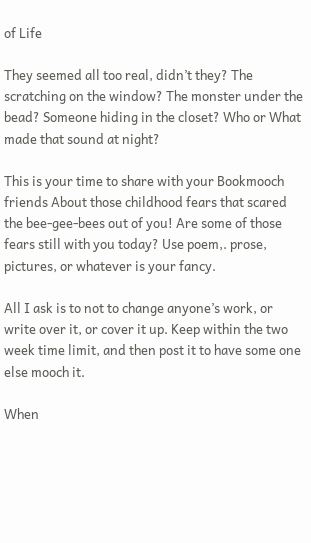of Life

They seemed all too real, didn’t they? The scratching on the window? The monster under the bead? Someone hiding in the closet? Who or What made that sound at night?

This is your time to share with your Bookmooch friends About those childhood fears that scared the bee-gee-bees out of you! Are some of those fears still with you today? Use poem,. prose, pictures, or whatever is your fancy.

All I ask is to not to change anyone’s work, or write over it, or cover it up. Keep within the two week time limit, and then post it to have some one else mooch it.

When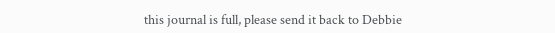this journal is full, please send it back to Debbie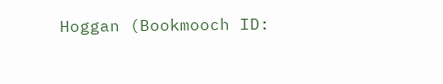Hoggan (Bookmooch ID: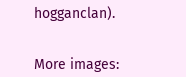hogganclan).


More images: